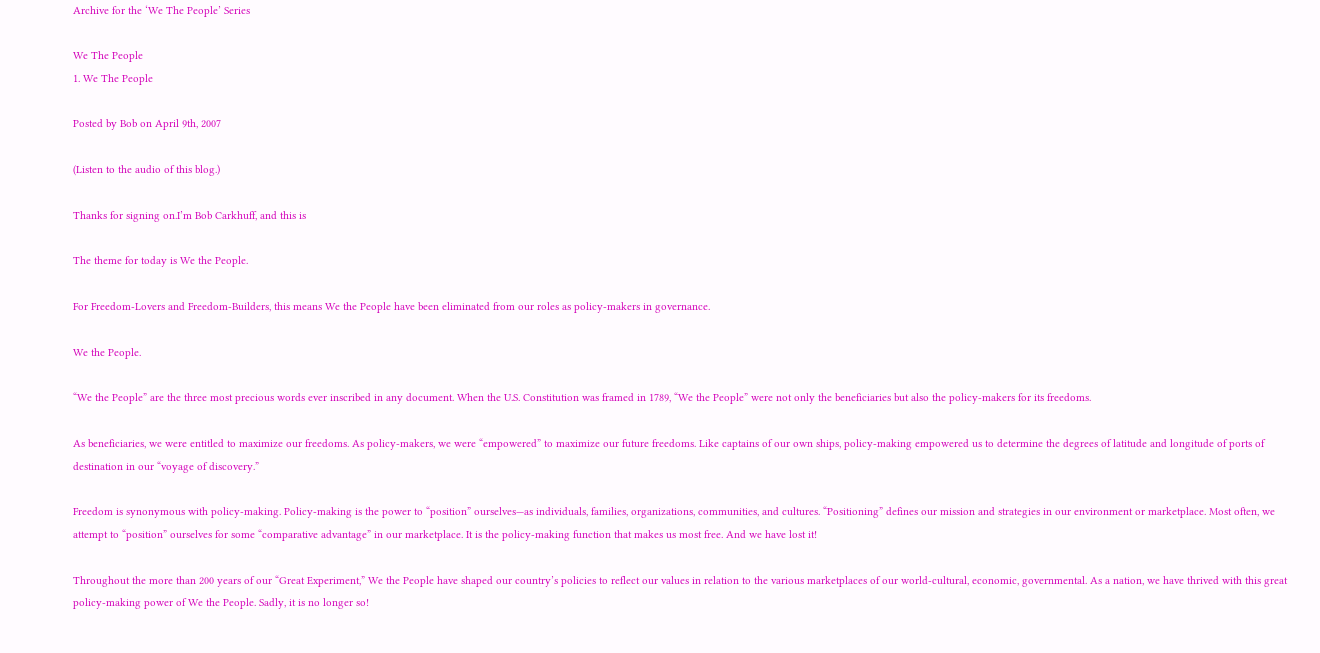Archive for the ‘We The People’ Series

We The People
1. We The People

Posted by Bob on April 9th, 2007

(Listen to the audio of this blog.)

Thanks for signing on.I’m Bob Carkhuff, and this is

The theme for today is We the People.

For Freedom-Lovers and Freedom-Builders, this means We the People have been eliminated from our roles as policy-makers in governance.

We the People.

“We the People” are the three most precious words ever inscribed in any document. When the U.S. Constitution was framed in 1789, “We the People” were not only the beneficiaries but also the policy-makers for its freedoms.

As beneficiaries, we were entitled to maximize our freedoms. As policy-makers, we were “empowered” to maximize our future freedoms. Like captains of our own ships, policy-making empowered us to determine the degrees of latitude and longitude of ports of destination in our “voyage of discovery.”

Freedom is synonymous with policy-making. Policy-making is the power to “position” ourselves—as individuals, families, organizations, communities, and cultures. “Positioning” defines our mission and strategies in our environment or marketplace. Most often, we attempt to “position” ourselves for some “comparative advantage” in our marketplace. It is the policy-making function that makes us most free. And we have lost it!

Throughout the more than 200 years of our “Great Experiment,” We the People have shaped our country’s policies to reflect our values in relation to the various marketplaces of our world-cultural, economic, governmental. As a nation, we have thrived with this great policy-making power of We the People. Sadly, it is no longer so!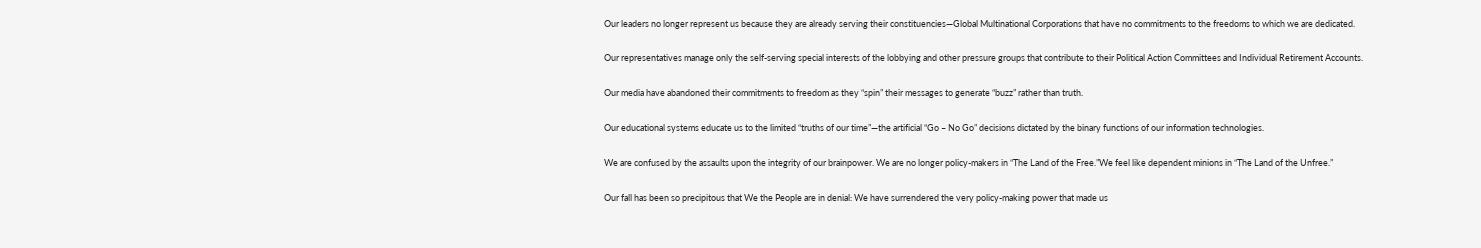Our leaders no longer represent us because they are already serving their constituencies—Global Multinational Corporations that have no commitments to the freedoms to which we are dedicated.

Our representatives manage only the self-serving special interests of the lobbying and other pressure groups that contribute to their Political Action Committees and Individual Retirement Accounts.

Our media have abandoned their commitments to freedom as they “spin” their messages to generate “buzz” rather than truth.

Our educational systems educate us to the limited “truths of our time”—the artificial “Go – No Go” decisions dictated by the binary functions of our information technologies.

We are confused by the assaults upon the integrity of our brainpower. We are no longer policy-makers in “The Land of the Free.”We feel like dependent minions in “The Land of the Unfree.”

Our fall has been so precipitous that We the People are in denial: We have surrendered the very policy-making power that made us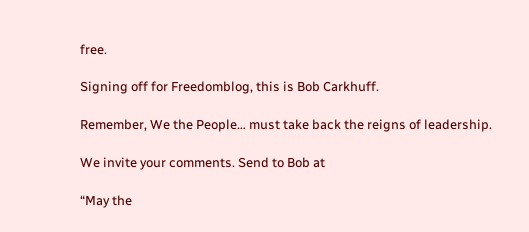free.

Signing off for Freedomblog, this is Bob Carkhuff.

Remember, We the People… must take back the reigns of leadership.

We invite your comments. Send to Bob at

“May the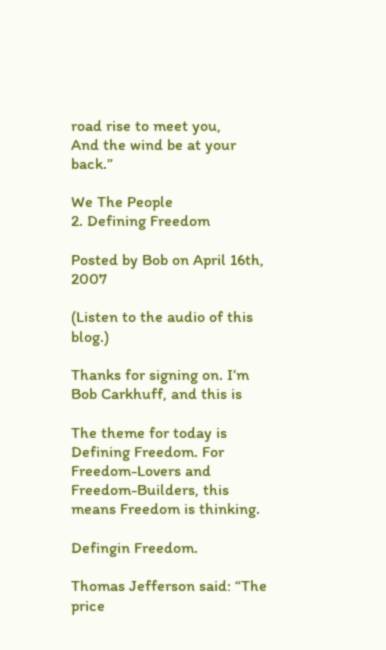road rise to meet you,
And the wind be at your back.”

We The People
2. Defining Freedom

Posted by Bob on April 16th, 2007

(Listen to the audio of this blog.)

Thanks for signing on. I’m Bob Carkhuff, and this is

The theme for today is Defining Freedom. For Freedom-Lovers and Freedom-Builders, this means Freedom is thinking.

Defingin Freedom.

Thomas Jefferson said: “The price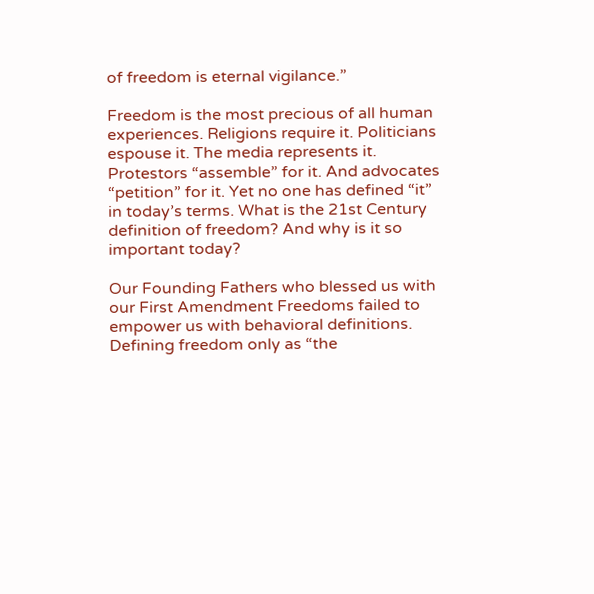of freedom is eternal vigilance.”

Freedom is the most precious of all human experiences. Religions require it. Politicians espouse it. The media represents it. Protestors “assemble” for it. And advocates “petition” for it. Yet no one has defined “it” in today’s terms. What is the 21st Century definition of freedom? And why is it so important today?

Our Founding Fathers who blessed us with our First Amendment Freedoms failed to empower us with behavioral definitions. Defining freedom only as “the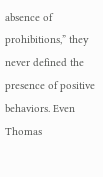absence of prohibitions,” they never defined the presence of positive behaviors. Even Thomas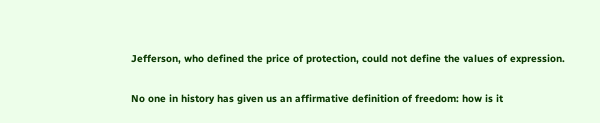Jefferson, who defined the price of protection, could not define the values of expression.

No one in history has given us an affirmative definition of freedom: how is it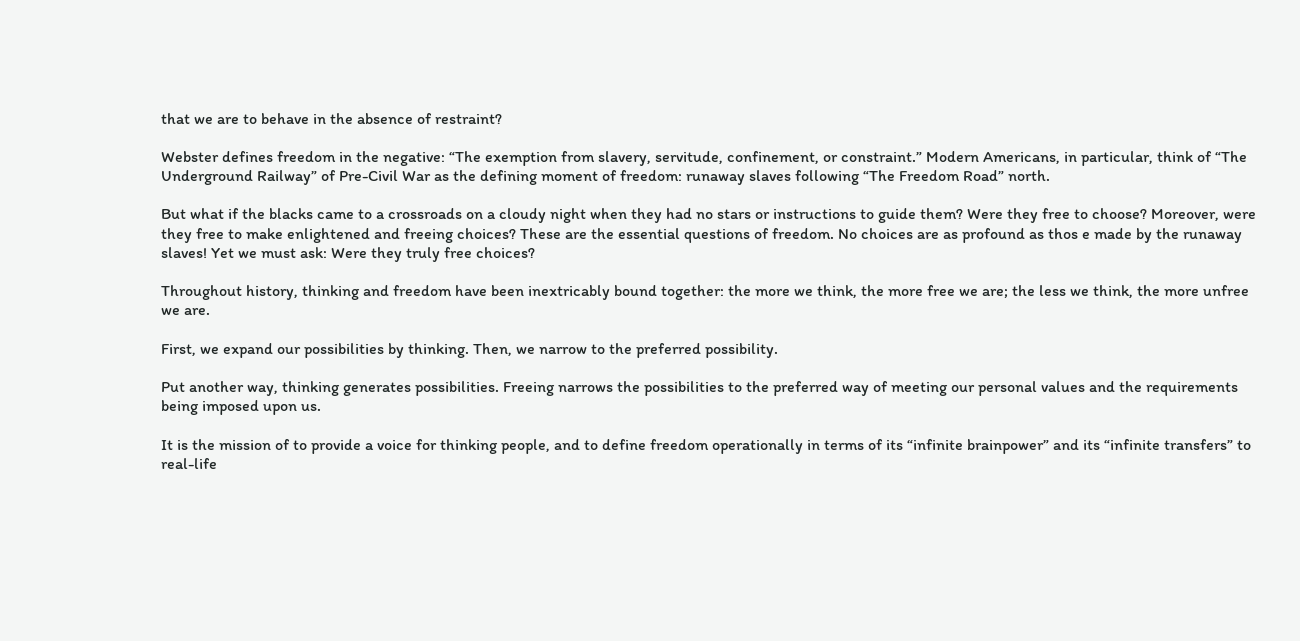that we are to behave in the absence of restraint?

Webster defines freedom in the negative: “The exemption from slavery, servitude, confinement, or constraint.” Modern Americans, in particular, think of “The Underground Railway” of Pre-Civil War as the defining moment of freedom: runaway slaves following “The Freedom Road” north.

But what if the blacks came to a crossroads on a cloudy night when they had no stars or instructions to guide them? Were they free to choose? Moreover, were they free to make enlightened and freeing choices? These are the essential questions of freedom. No choices are as profound as thos e made by the runaway slaves! Yet we must ask: Were they truly free choices?

Throughout history, thinking and freedom have been inextricably bound together: the more we think, the more free we are; the less we think, the more unfree we are.

First, we expand our possibilities by thinking. Then, we narrow to the preferred possibility.

Put another way, thinking generates possibilities. Freeing narrows the possibilities to the preferred way of meeting our personal values and the requirements being imposed upon us.

It is the mission of to provide a voice for thinking people, and to define freedom operationally in terms of its “infinite brainpower” and its “infinite transfers” to real-life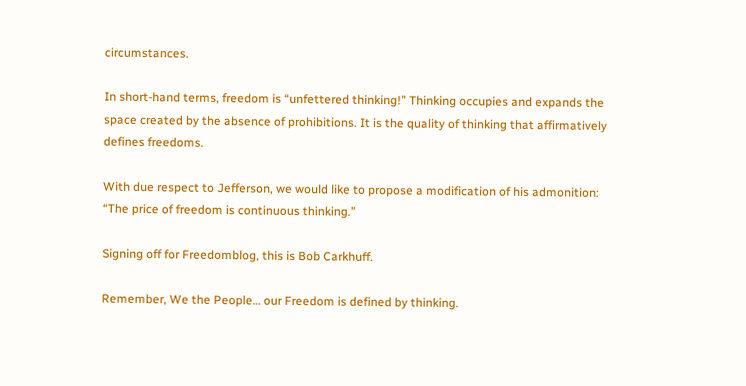circumstances.

In short-hand terms, freedom is “unfettered thinking!” Thinking occupies and expands the space created by the absence of prohibitions. It is the quality of thinking that affirmatively defines freedoms.

With due respect to Jefferson, we would like to propose a modification of his admonition: “The price of freedom is continuous thinking.”

Signing off for Freedomblog, this is Bob Carkhuff.

Remember, We the People… our Freedom is defined by thinking.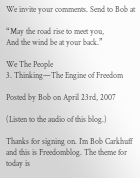We invite your comments. Send to Bob at

“May the road rise to meet you,
And the wind be at your back.”

We The People
3. Thinking—The Engine of Freedom

Posted by Bob on April 23rd, 2007

(Listen to the audio of this blog.)

Thanks for signing on. I’m Bob Carkhuff and this is Freedomblog. The theme for today is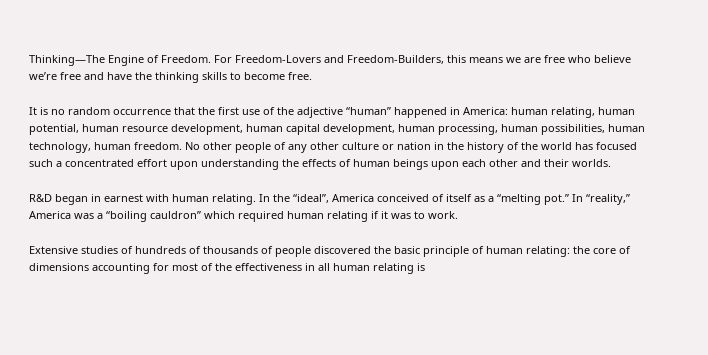Thinking—The Engine of Freedom. For Freedom-Lovers and Freedom-Builders, this means we are free who believe we’re free and have the thinking skills to become free.

It is no random occurrence that the first use of the adjective “human” happened in America: human relating, human potential, human resource development, human capital development, human processing, human possibilities, human technology, human freedom. No other people of any other culture or nation in the history of the world has focused such a concentrated effort upon understanding the effects of human beings upon each other and their worlds.

R&D began in earnest with human relating. In the “ideal”, America conceived of itself as a “melting pot.” In “reality,” America was a “boiling cauldron” which required human relating if it was to work.

Extensive studies of hundreds of thousands of people discovered the basic principle of human relating: the core of dimensions accounting for most of the effectiveness in all human relating is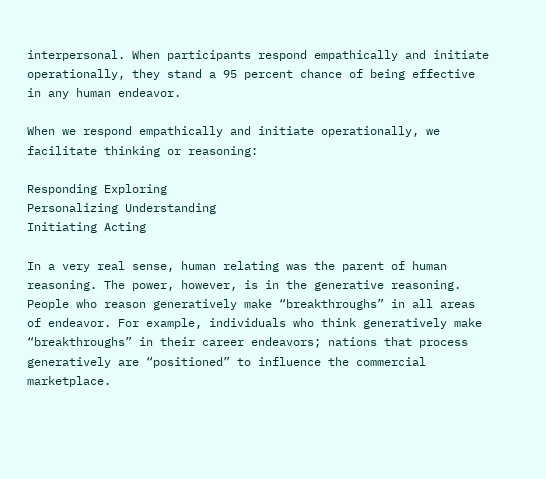interpersonal. When participants respond empathically and initiate operationally, they stand a 95 percent chance of being effective in any human endeavor.

When we respond empathically and initiate operationally, we facilitate thinking or reasoning:

Responding Exploring
Personalizing Understanding
Initiating Acting

In a very real sense, human relating was the parent of human reasoning. The power, however, is in the generative reasoning. People who reason generatively make “breakthroughs” in all areas of endeavor. For example, individuals who think generatively make “breakthroughs” in their career endeavors; nations that process generatively are “positioned” to influence the commercial marketplace.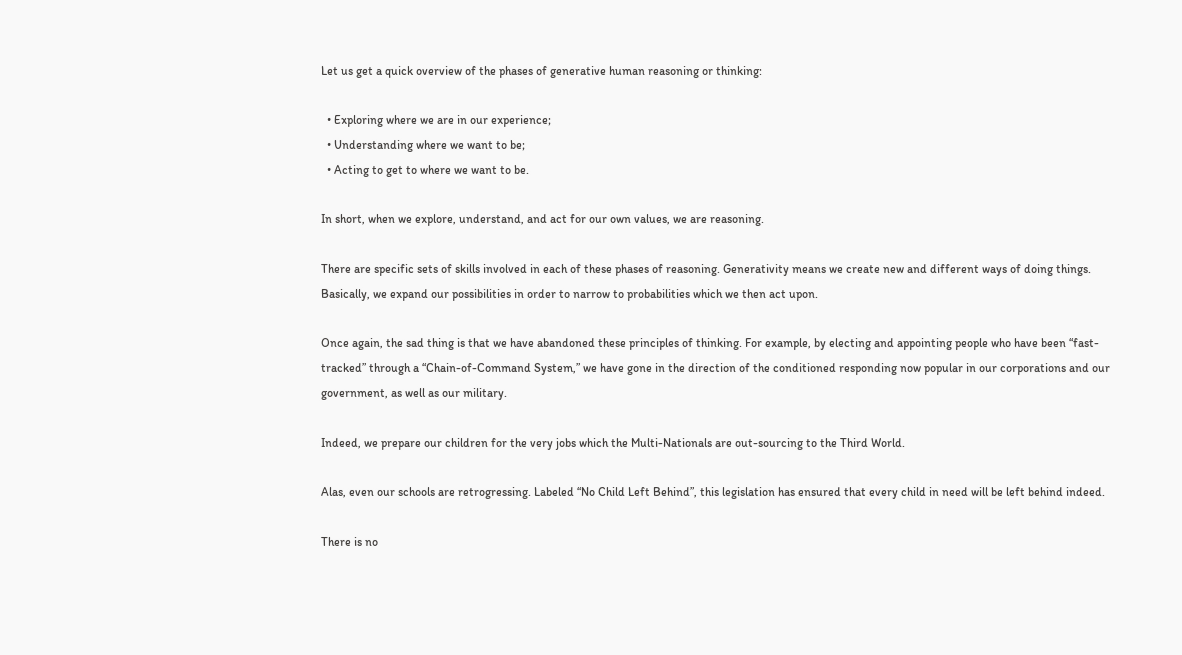Let us get a quick overview of the phases of generative human reasoning or thinking:

  • Exploring where we are in our experience;
  • Understanding where we want to be;
  • Acting to get to where we want to be.

In short, when we explore, understand, and act for our own values, we are reasoning.

There are specific sets of skills involved in each of these phases of reasoning. Generativity means we create new and different ways of doing things. Basically, we expand our possibilities in order to narrow to probabilities which we then act upon.

Once again, the sad thing is that we have abandoned these principles of thinking. For example, by electing and appointing people who have been “fast-tracked” through a “Chain-of-Command System,” we have gone in the direction of the conditioned responding now popular in our corporations and our government, as well as our military.

Indeed, we prepare our children for the very jobs which the Multi-Nationals are out-sourcing to the Third World.

Alas, even our schools are retrogressing. Labeled “No Child Left Behind”, this legislation has ensured that every child in need will be left behind indeed.

There is no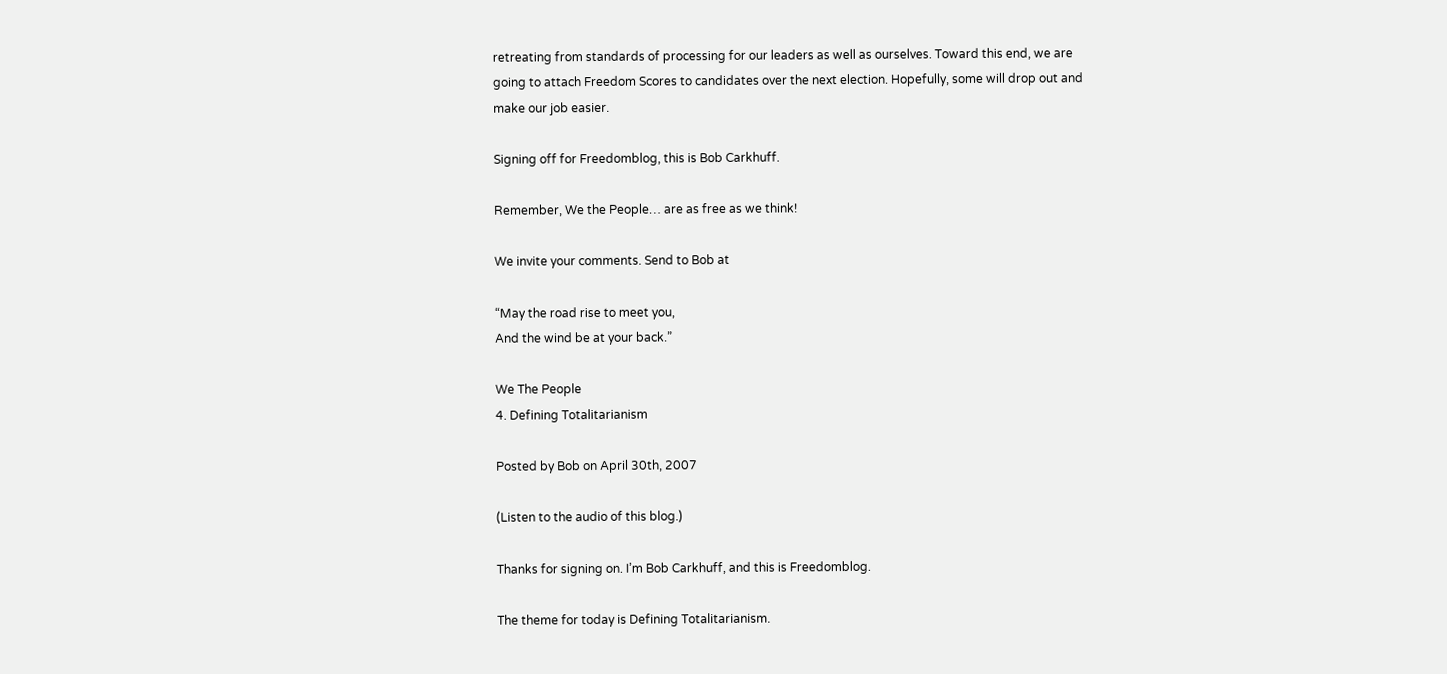retreating from standards of processing for our leaders as well as ourselves. Toward this end, we are going to attach Freedom Scores to candidates over the next election. Hopefully, some will drop out and make our job easier.

Signing off for Freedomblog, this is Bob Carkhuff.

Remember, We the People… are as free as we think!

We invite your comments. Send to Bob at

“May the road rise to meet you,
And the wind be at your back.”

We The People
4. Defining Totalitarianism

Posted by Bob on April 30th, 2007

(Listen to the audio of this blog.)

Thanks for signing on. I’m Bob Carkhuff, and this is Freedomblog.

The theme for today is Defining Totalitarianism.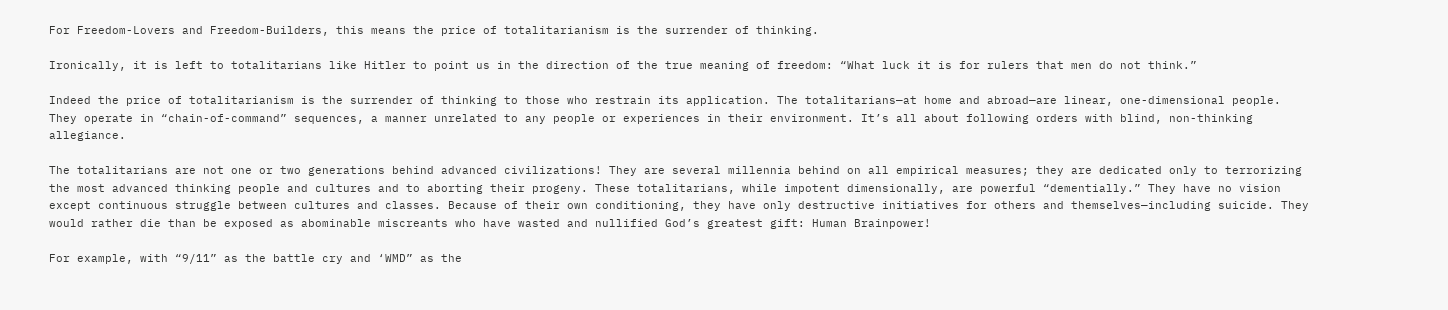For Freedom-Lovers and Freedom-Builders, this means the price of totalitarianism is the surrender of thinking.

Ironically, it is left to totalitarians like Hitler to point us in the direction of the true meaning of freedom: “What luck it is for rulers that men do not think.”

Indeed the price of totalitarianism is the surrender of thinking to those who restrain its application. The totalitarians—at home and abroad—are linear, one-dimensional people. They operate in “chain-of-command” sequences, a manner unrelated to any people or experiences in their environment. It’s all about following orders with blind, non-thinking allegiance.

The totalitarians are not one or two generations behind advanced civilizations! They are several millennia behind on all empirical measures; they are dedicated only to terrorizing the most advanced thinking people and cultures and to aborting their progeny. These totalitarians, while impotent dimensionally, are powerful “dementially.” They have no vision except continuous struggle between cultures and classes. Because of their own conditioning, they have only destructive initiatives for others and themselves—including suicide. They would rather die than be exposed as abominable miscreants who have wasted and nullified God’s greatest gift: Human Brainpower!

For example, with “9/11” as the battle cry and ‘WMD” as the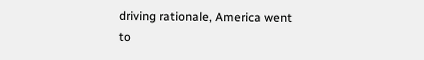driving rationale, America went to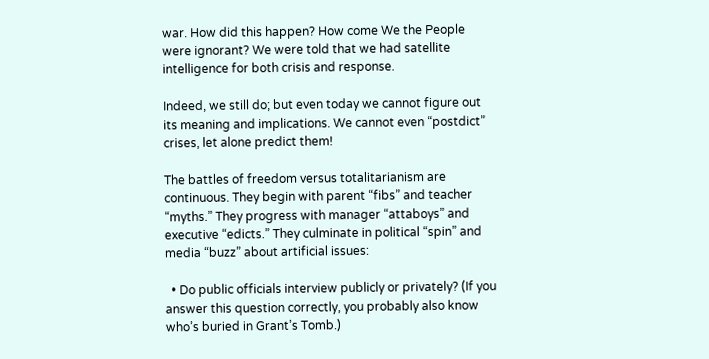war. How did this happen? How come We the People were ignorant? We were told that we had satellite intelligence for both crisis and response.

Indeed, we still do; but even today we cannot figure out its meaning and implications. We cannot even “postdict” crises, let alone predict them!

The battles of freedom versus totalitarianism are continuous. They begin with parent “fibs” and teacher “myths.” They progress with manager “attaboys” and executive “edicts.” They culminate in political “spin” and media “buzz” about artificial issues:

  • Do public officials interview publicly or privately? (If you answer this question correctly, you probably also know who’s buried in Grant’s Tomb.)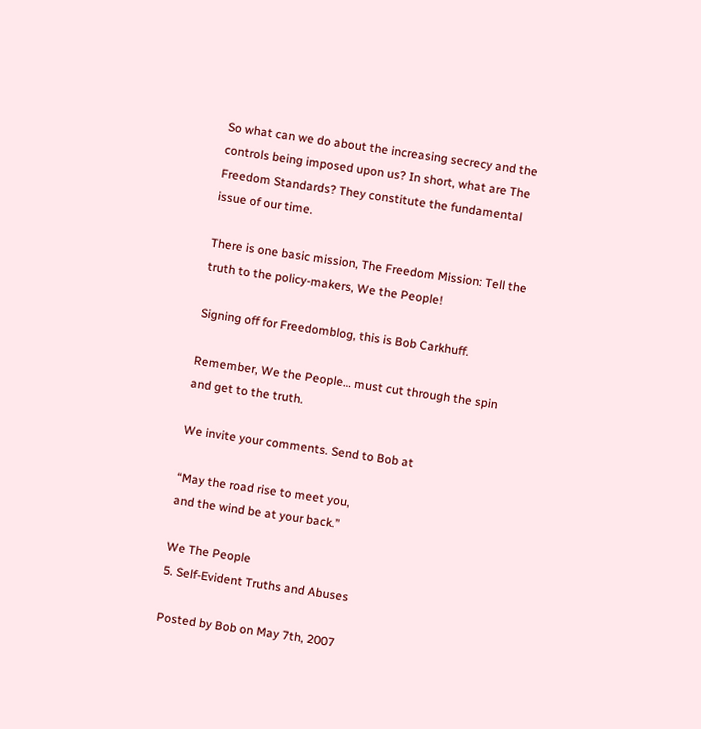So what can we do about the increasing secrecy and the controls being imposed upon us? In short, what are The Freedom Standards? They constitute the fundamental issue of our time.

There is one basic mission, The Freedom Mission: Tell the truth to the policy-makers, We the People!

Signing off for Freedomblog, this is Bob Carkhuff.

Remember, We the People… must cut through the spin and get to the truth.

We invite your comments. Send to Bob at

“May the road rise to meet you,
and the wind be at your back.”

We The People
5. Self-Evident Truths and Abuses

Posted by Bob on May 7th, 2007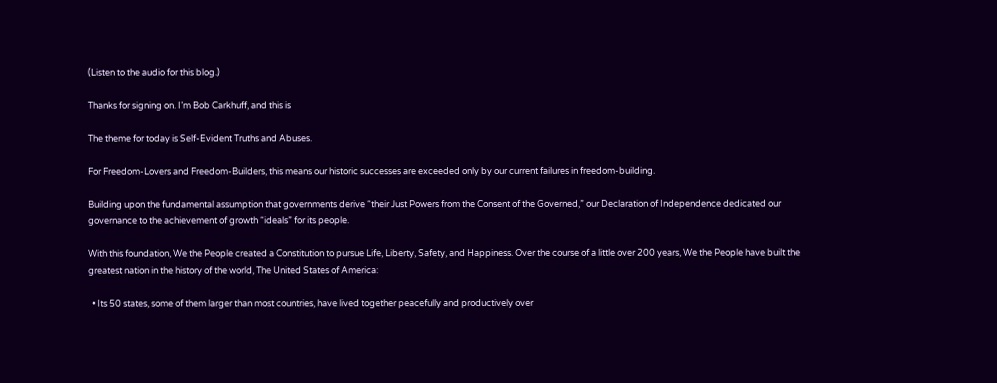(Listen to the audio for this blog.)

Thanks for signing on. I’m Bob Carkhuff, and this is

The theme for today is Self-Evident Truths and Abuses.

For Freedom-Lovers and Freedom-Builders, this means our historic successes are exceeded only by our current failures in freedom-building.

Building upon the fundamental assumption that governments derive “their Just Powers from the Consent of the Governed,” our Declaration of Independence dedicated our governance to the achievement of growth “ideals” for its people.

With this foundation, We the People created a Constitution to pursue Life, Liberty, Safety, and Happiness. Over the course of a little over 200 years, We the People have built the greatest nation in the history of the world, The United States of America:

  • Its 50 states, some of them larger than most countries, have lived together peacefully and productively over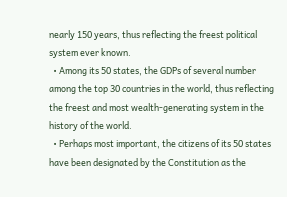nearly 150 years, thus reflecting the freest political system ever known.
  • Among its 50 states, the GDPs of several number among the top 30 countries in the world, thus reflecting the freest and most wealth-generating system in the history of the world.
  • Perhaps most important, the citizens of its 50 states have been designated by the Constitution as the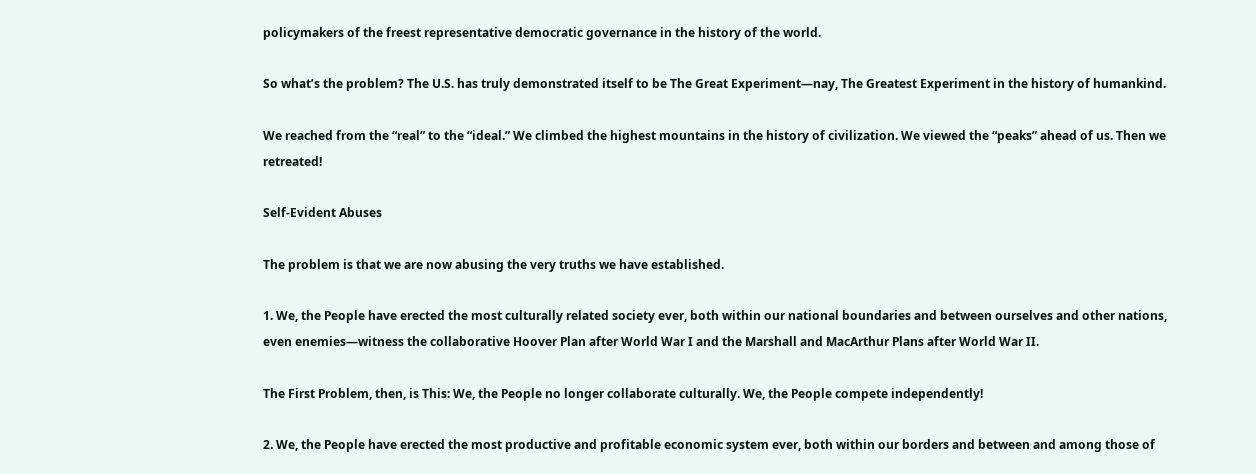policymakers of the freest representative democratic governance in the history of the world.

So what’s the problem? The U.S. has truly demonstrated itself to be The Great Experiment—nay, The Greatest Experiment in the history of humankind.

We reached from the “real” to the “ideal.” We climbed the highest mountains in the history of civilization. We viewed the “peaks” ahead of us. Then we retreated!

Self-Evident Abuses

The problem is that we are now abusing the very truths we have established.

1. We, the People have erected the most culturally related society ever, both within our national boundaries and between ourselves and other nations, even enemies—witness the collaborative Hoover Plan after World War I and the Marshall and MacArthur Plans after World War II.

The First Problem, then, is This: We, the People no longer collaborate culturally. We, the People compete independently!

2. We, the People have erected the most productive and profitable economic system ever, both within our borders and between and among those of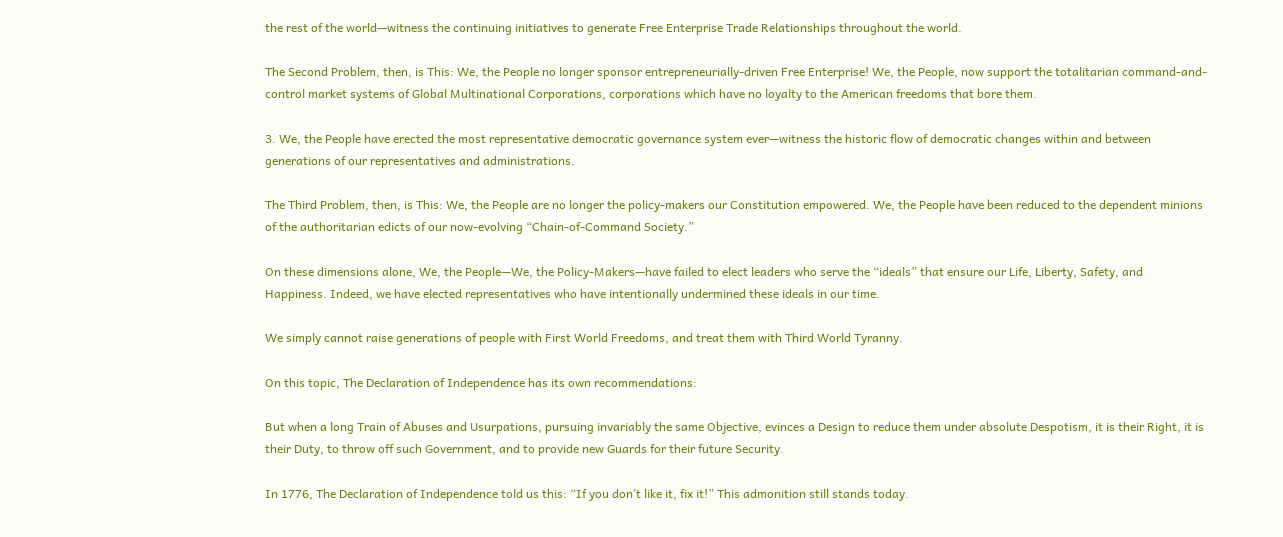the rest of the world—witness the continuing initiatives to generate Free Enterprise Trade Relationships throughout the world.

The Second Problem, then, is This: We, the People no longer sponsor entrepreneurially-driven Free Enterprise! We, the People, now support the totalitarian command-and-control market systems of Global Multinational Corporations, corporations which have no loyalty to the American freedoms that bore them.

3. We, the People have erected the most representative democratic governance system ever—witness the historic flow of democratic changes within and between generations of our representatives and administrations.

The Third Problem, then, is This: We, the People are no longer the policy-makers our Constitution empowered. We, the People have been reduced to the dependent minions of the authoritarian edicts of our now-evolving “Chain-of-Command Society.”

On these dimensions alone, We, the People—We, the Policy-Makers—have failed to elect leaders who serve the “ideals” that ensure our Life, Liberty, Safety, and Happiness. Indeed, we have elected representatives who have intentionally undermined these ideals in our time.

We simply cannot raise generations of people with First World Freedoms, and treat them with Third World Tyranny.

On this topic, The Declaration of Independence has its own recommendations:

But when a long Train of Abuses and Usurpations, pursuing invariably the same Objective, evinces a Design to reduce them under absolute Despotism, it is their Right, it is their Duty, to throw off such Government, and to provide new Guards for their future Security.

In 1776, The Declaration of Independence told us this: “If you don’t like it, fix it!” This admonition still stands today.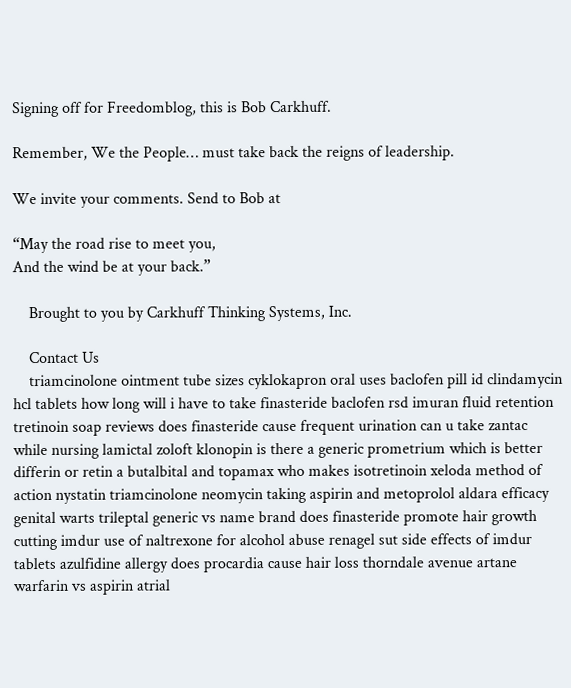Signing off for Freedomblog, this is Bob Carkhuff.

Remember, We the People… must take back the reigns of leadership.

We invite your comments. Send to Bob at

“May the road rise to meet you,
And the wind be at your back.”

    Brought to you by Carkhuff Thinking Systems, Inc.

    Contact Us
    triamcinolone ointment tube sizes cyklokapron oral uses baclofen pill id clindamycin hcl tablets how long will i have to take finasteride baclofen rsd imuran fluid retention tretinoin soap reviews does finasteride cause frequent urination can u take zantac while nursing lamictal zoloft klonopin is there a generic prometrium which is better differin or retin a butalbital and topamax who makes isotretinoin xeloda method of action nystatin triamcinolone neomycin taking aspirin and metoprolol aldara efficacy genital warts trileptal generic vs name brand does finasteride promote hair growth cutting imdur use of naltrexone for alcohol abuse renagel sut side effects of imdur tablets azulfidine allergy does procardia cause hair loss thorndale avenue artane warfarin vs aspirin atrial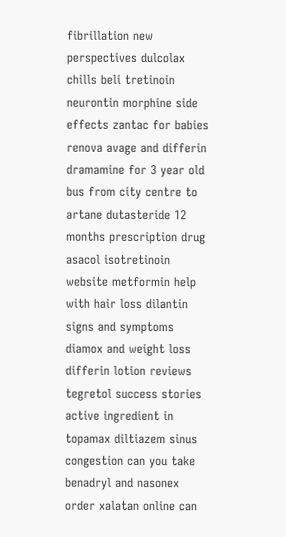fibrillation new perspectives dulcolax chills beli tretinoin neurontin morphine side effects zantac for babies renova avage and differin dramamine for 3 year old bus from city centre to artane dutasteride 12 months prescription drug asacol isotretinoin website metformin help with hair loss dilantin signs and symptoms diamox and weight loss differin lotion reviews tegretol success stories active ingredient in topamax diltiazem sinus congestion can you take benadryl and nasonex order xalatan online can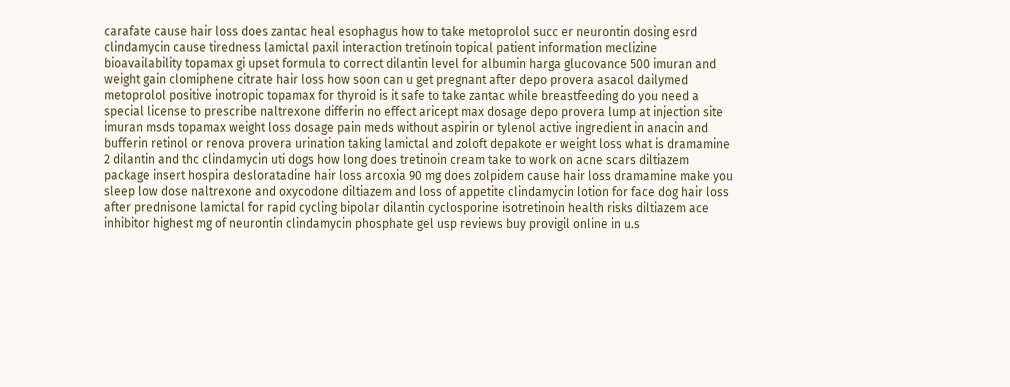carafate cause hair loss does zantac heal esophagus how to take metoprolol succ er neurontin dosing esrd clindamycin cause tiredness lamictal paxil interaction tretinoin topical patient information meclizine bioavailability topamax gi upset formula to correct dilantin level for albumin harga glucovance 500 imuran and weight gain clomiphene citrate hair loss how soon can u get pregnant after depo provera asacol dailymed metoprolol positive inotropic topamax for thyroid is it safe to take zantac while breastfeeding do you need a special license to prescribe naltrexone differin no effect aricept max dosage depo provera lump at injection site imuran msds topamax weight loss dosage pain meds without aspirin or tylenol active ingredient in anacin and bufferin retinol or renova provera urination taking lamictal and zoloft depakote er weight loss what is dramamine 2 dilantin and thc clindamycin uti dogs how long does tretinoin cream take to work on acne scars diltiazem package insert hospira desloratadine hair loss arcoxia 90 mg does zolpidem cause hair loss dramamine make you sleep low dose naltrexone and oxycodone diltiazem and loss of appetite clindamycin lotion for face dog hair loss after prednisone lamictal for rapid cycling bipolar dilantin cyclosporine isotretinoin health risks diltiazem ace inhibitor highest mg of neurontin clindamycin phosphate gel usp reviews buy provigil online in u.s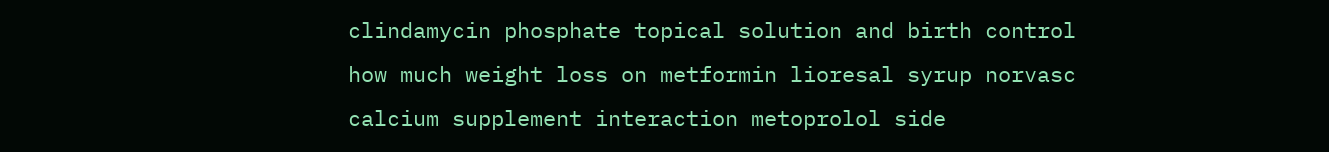clindamycin phosphate topical solution and birth control how much weight loss on metformin lioresal syrup norvasc calcium supplement interaction metoprolol side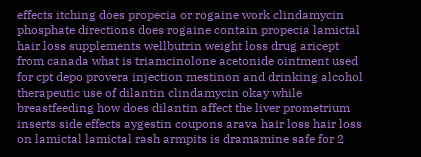effects itching does propecia or rogaine work clindamycin phosphate directions does rogaine contain propecia lamictal hair loss supplements wellbutrin weight loss drug aricept from canada what is triamcinolone acetonide ointment used for cpt depo provera injection mestinon and drinking alcohol therapeutic use of dilantin clindamycin okay while breastfeeding how does dilantin affect the liver prometrium inserts side effects aygestin coupons arava hair loss hair loss on lamictal lamictal rash armpits is dramamine safe for 2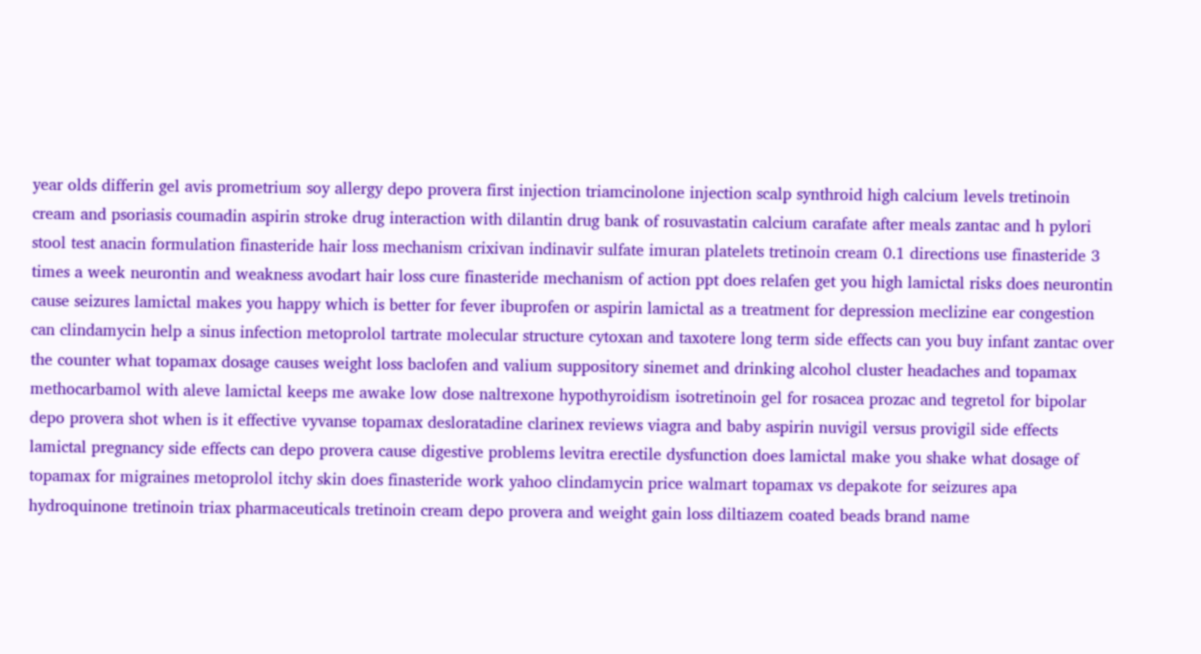year olds differin gel avis prometrium soy allergy depo provera first injection triamcinolone injection scalp synthroid high calcium levels tretinoin cream and psoriasis coumadin aspirin stroke drug interaction with dilantin drug bank of rosuvastatin calcium carafate after meals zantac and h pylori stool test anacin formulation finasteride hair loss mechanism crixivan indinavir sulfate imuran platelets tretinoin cream 0.1 directions use finasteride 3 times a week neurontin and weakness avodart hair loss cure finasteride mechanism of action ppt does relafen get you high lamictal risks does neurontin cause seizures lamictal makes you happy which is better for fever ibuprofen or aspirin lamictal as a treatment for depression meclizine ear congestion can clindamycin help a sinus infection metoprolol tartrate molecular structure cytoxan and taxotere long term side effects can you buy infant zantac over the counter what topamax dosage causes weight loss baclofen and valium suppository sinemet and drinking alcohol cluster headaches and topamax methocarbamol with aleve lamictal keeps me awake low dose naltrexone hypothyroidism isotretinoin gel for rosacea prozac and tegretol for bipolar depo provera shot when is it effective vyvanse topamax desloratadine clarinex reviews viagra and baby aspirin nuvigil versus provigil side effects lamictal pregnancy side effects can depo provera cause digestive problems levitra erectile dysfunction does lamictal make you shake what dosage of topamax for migraines metoprolol itchy skin does finasteride work yahoo clindamycin price walmart topamax vs depakote for seizures apa hydroquinone tretinoin triax pharmaceuticals tretinoin cream depo provera and weight gain loss diltiazem coated beads brand name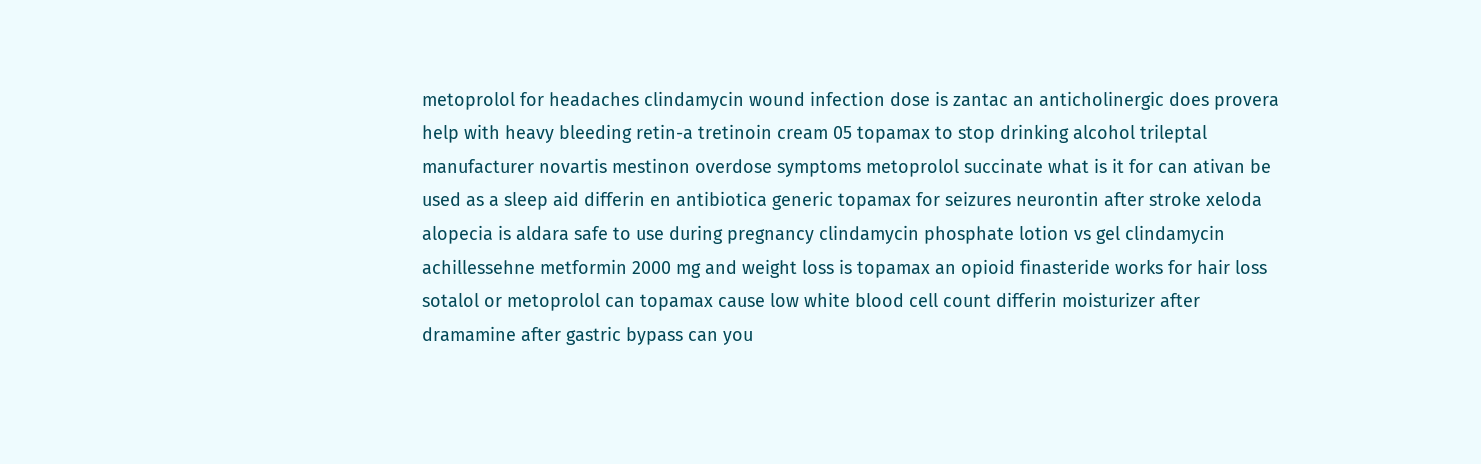metoprolol for headaches clindamycin wound infection dose is zantac an anticholinergic does provera help with heavy bleeding retin-a tretinoin cream 05 topamax to stop drinking alcohol trileptal manufacturer novartis mestinon overdose symptoms metoprolol succinate what is it for can ativan be used as a sleep aid differin en antibiotica generic topamax for seizures neurontin after stroke xeloda alopecia is aldara safe to use during pregnancy clindamycin phosphate lotion vs gel clindamycin achillessehne metformin 2000 mg and weight loss is topamax an opioid finasteride works for hair loss sotalol or metoprolol can topamax cause low white blood cell count differin moisturizer after dramamine after gastric bypass can you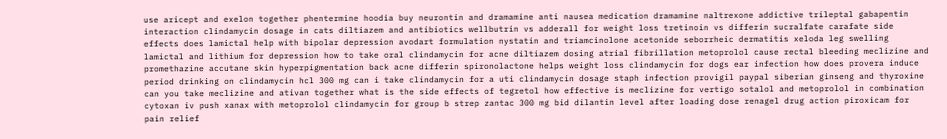use aricept and exelon together phentermine hoodia buy neurontin and dramamine anti nausea medication dramamine naltrexone addictive trileptal gabapentin interaction clindamycin dosage in cats diltiazem and antibiotics wellbutrin vs adderall for weight loss tretinoin vs differin sucralfate carafate side effects does lamictal help with bipolar depression avodart formulation nystatin and triamcinolone acetonide seborrheic dermatitis xeloda leg swelling lamictal and lithium for depression how to take oral clindamycin for acne diltiazem dosing atrial fibrillation metoprolol cause rectal bleeding meclizine and promethazine accutane skin hyperpigmentation back acne differin spironolactone helps weight loss clindamycin for dogs ear infection how does provera induce period drinking on clindamycin hcl 300 mg can i take clindamycin for a uti clindamycin dosage staph infection provigil paypal siberian ginseng and thyroxine can you take meclizine and ativan together what is the side effects of tegretol how effective is meclizine for vertigo sotalol and metoprolol in combination cytoxan iv push xanax with metoprolol clindamycin for group b strep zantac 300 mg bid dilantin level after loading dose renagel drug action piroxicam for pain relief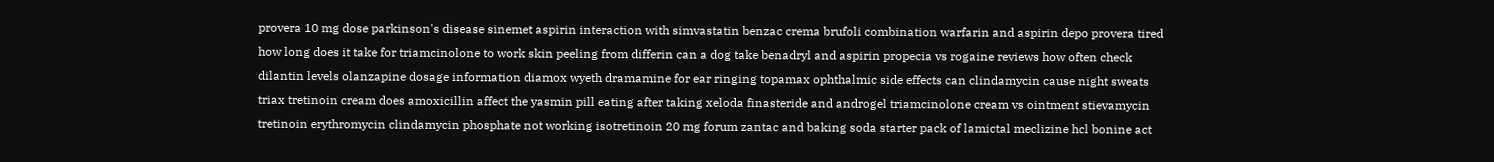provera 10 mg dose parkinson's disease sinemet aspirin interaction with simvastatin benzac crema brufoli combination warfarin and aspirin depo provera tired how long does it take for triamcinolone to work skin peeling from differin can a dog take benadryl and aspirin propecia vs rogaine reviews how often check dilantin levels olanzapine dosage information diamox wyeth dramamine for ear ringing topamax ophthalmic side effects can clindamycin cause night sweats triax tretinoin cream does amoxicillin affect the yasmin pill eating after taking xeloda finasteride and androgel triamcinolone cream vs ointment stievamycin tretinoin erythromycin clindamycin phosphate not working isotretinoin 20 mg forum zantac and baking soda starter pack of lamictal meclizine hcl bonine act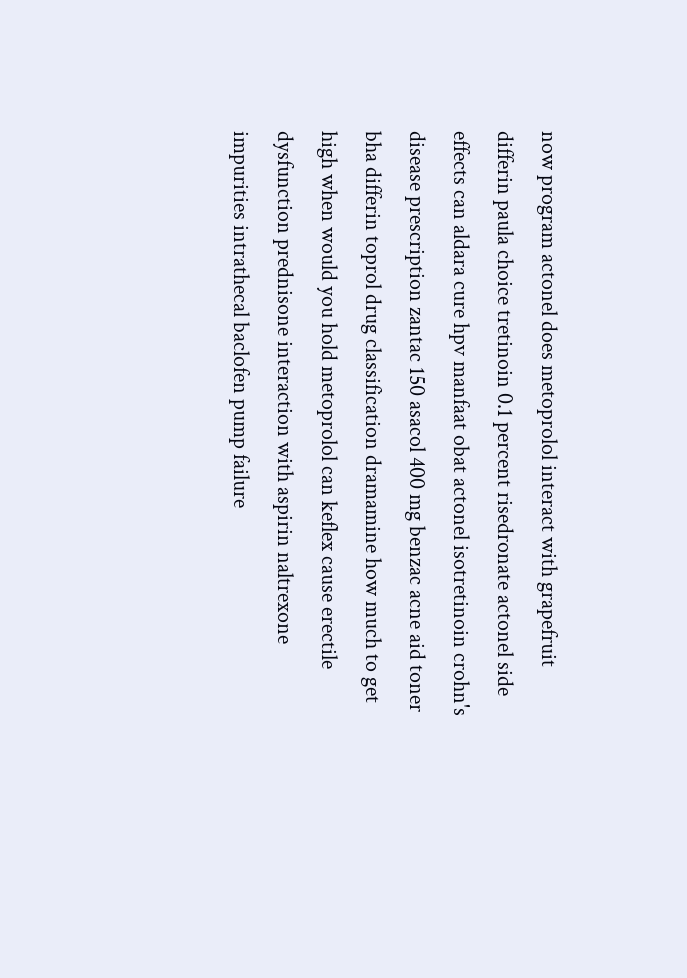now program actonel does metoprolol interact with grapefruit differin paula choice tretinoin 0.1 percent risedronate actonel side effects can aldara cure hpv manfaat obat actonel isotretinoin crohn's disease prescription zantac 150 asacol 400 mg benzac acne aid toner bha differin toprol drug classification dramamine how much to get high when would you hold metoprolol can keflex cause erectile dysfunction prednisone interaction with aspirin naltrexone impurities intrathecal baclofen pump failure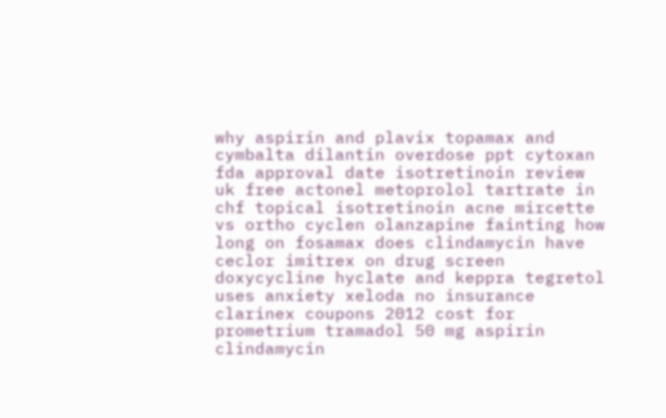why aspirin and plavix topamax and cymbalta dilantin overdose ppt cytoxan fda approval date isotretinoin review uk free actonel metoprolol tartrate in chf topical isotretinoin acne mircette vs ortho cyclen olanzapine fainting how long on fosamax does clindamycin have ceclor imitrex on drug screen doxycycline hyclate and keppra tegretol uses anxiety xeloda no insurance clarinex coupons 2012 cost for prometrium tramadol 50 mg aspirin clindamycin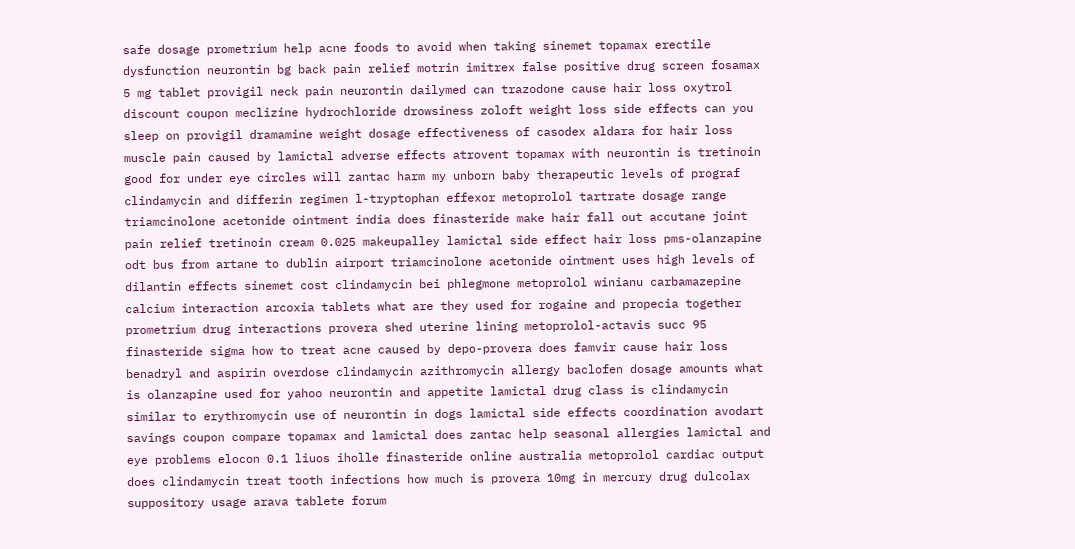safe dosage prometrium help acne foods to avoid when taking sinemet topamax erectile dysfunction neurontin bg back pain relief motrin imitrex false positive drug screen fosamax 5 mg tablet provigil neck pain neurontin dailymed can trazodone cause hair loss oxytrol discount coupon meclizine hydrochloride drowsiness zoloft weight loss side effects can you sleep on provigil dramamine weight dosage effectiveness of casodex aldara for hair loss muscle pain caused by lamictal adverse effects atrovent topamax with neurontin is tretinoin good for under eye circles will zantac harm my unborn baby therapeutic levels of prograf clindamycin and differin regimen l-tryptophan effexor metoprolol tartrate dosage range triamcinolone acetonide ointment india does finasteride make hair fall out accutane joint pain relief tretinoin cream 0.025 makeupalley lamictal side effect hair loss pms-olanzapine odt bus from artane to dublin airport triamcinolone acetonide ointment uses high levels of dilantin effects sinemet cost clindamycin bei phlegmone metoprolol winianu carbamazepine calcium interaction arcoxia tablets what are they used for rogaine and propecia together prometrium drug interactions provera shed uterine lining metoprolol-actavis succ 95 finasteride sigma how to treat acne caused by depo-provera does famvir cause hair loss benadryl and aspirin overdose clindamycin azithromycin allergy baclofen dosage amounts what is olanzapine used for yahoo neurontin and appetite lamictal drug class is clindamycin similar to erythromycin use of neurontin in dogs lamictal side effects coordination avodart savings coupon compare topamax and lamictal does zantac help seasonal allergies lamictal and eye problems elocon 0.1 liuos iholle finasteride online australia metoprolol cardiac output does clindamycin treat tooth infections how much is provera 10mg in mercury drug dulcolax suppository usage arava tablete forum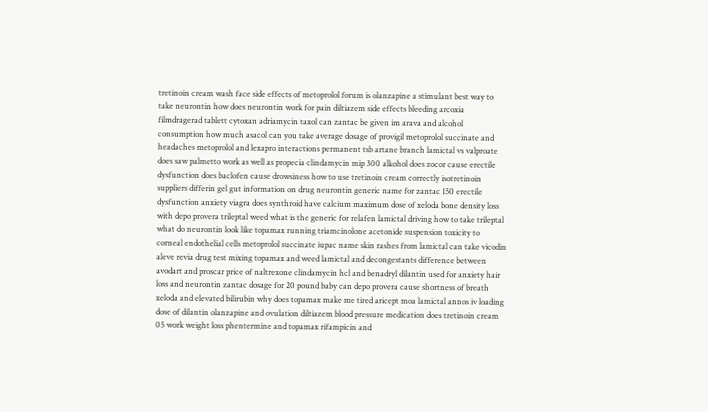tretinoin cream wash face side effects of metoprolol forum is olanzapine a stimulant best way to take neurontin how does neurontin work for pain diltiazem side effects bleeding arcoxia filmdragerad tablett cytoxan adriamycin taxol can zantac be given im arava and alcohol consumption how much asacol can you take average dosage of provigil metoprolol succinate and headaches metoprolol and lexapro interactions permanent tsb artane branch lamictal vs valproate does saw palmetto work as well as propecia clindamycin mip 300 alkohol does zocor cause erectile dysfunction does baclofen cause drowsiness how to use tretinoin cream correctly isotretinoin suppliers differin gel gut information on drug neurontin generic name for zantac 150 erectile dysfunction anxiety viagra does synthroid have calcium maximum dose of xeloda bone density loss with depo provera trileptal weed what is the generic for relafen lamictal driving how to take trileptal what do neurontin look like topamax running triamcinolone acetonide suspension toxicity to corneal endothelial cells metoprolol succinate iupac name skin rashes from lamictal can take vicodin aleve revia drug test mixing topamax and weed lamictal and decongestants difference between avodart and proscar price of naltrexone clindamycin hcl and benadryl dilantin used for anxiety hair loss and neurontin zantac dosage for 20 pound baby can depo provera cause shortness of breath xeloda and elevated bilirubin why does topamax make me tired aricept moa lamictal annos iv loading dose of dilantin olanzapine and ovulation diltiazem blood pressure medication does tretinoin cream 05 work weight loss phentermine and topamax rifampicin and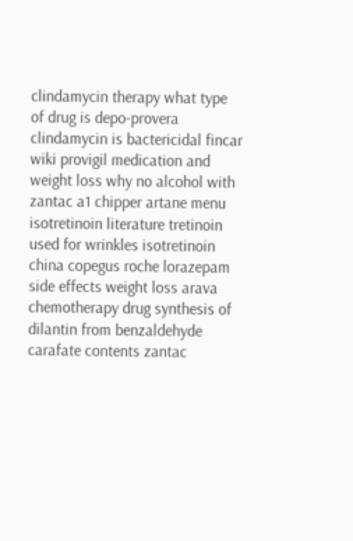clindamycin therapy what type of drug is depo-provera clindamycin is bactericidal fincar wiki provigil medication and weight loss why no alcohol with zantac a1 chipper artane menu isotretinoin literature tretinoin used for wrinkles isotretinoin china copegus roche lorazepam side effects weight loss arava chemotherapy drug synthesis of dilantin from benzaldehyde carafate contents zantac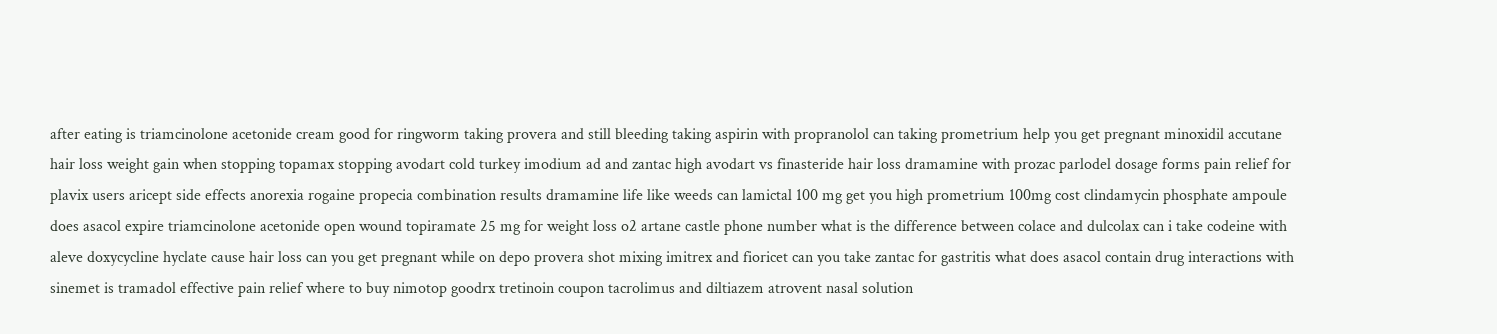after eating is triamcinolone acetonide cream good for ringworm taking provera and still bleeding taking aspirin with propranolol can taking prometrium help you get pregnant minoxidil accutane hair loss weight gain when stopping topamax stopping avodart cold turkey imodium ad and zantac high avodart vs finasteride hair loss dramamine with prozac parlodel dosage forms pain relief for plavix users aricept side effects anorexia rogaine propecia combination results dramamine life like weeds can lamictal 100 mg get you high prometrium 100mg cost clindamycin phosphate ampoule does asacol expire triamcinolone acetonide open wound topiramate 25 mg for weight loss o2 artane castle phone number what is the difference between colace and dulcolax can i take codeine with aleve doxycycline hyclate cause hair loss can you get pregnant while on depo provera shot mixing imitrex and fioricet can you take zantac for gastritis what does asacol contain drug interactions with sinemet is tramadol effective pain relief where to buy nimotop goodrx tretinoin coupon tacrolimus and diltiazem atrovent nasal solution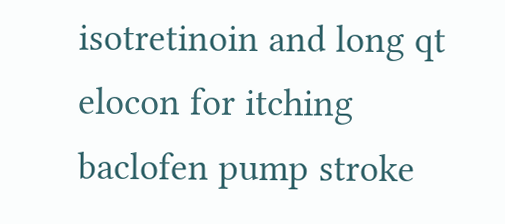isotretinoin and long qt elocon for itching baclofen pump stroke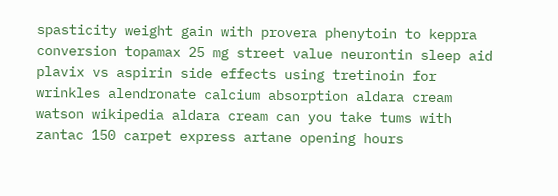spasticity weight gain with provera phenytoin to keppra conversion topamax 25 mg street value neurontin sleep aid plavix vs aspirin side effects using tretinoin for wrinkles alendronate calcium absorption aldara cream watson wikipedia aldara cream can you take tums with zantac 150 carpet express artane opening hours